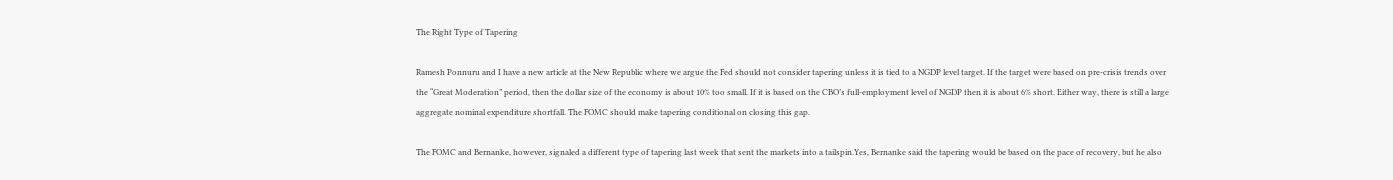The Right Type of Tapering

Ramesh Ponnuru and I have a new article at the New Republic where we argue the Fed should not consider tapering unless it is tied to a NGDP level target. If the target were based on pre-crisis trends over the “Great Moderation” period, then the dollar size of the economy is about 10% too small. If it is based on the CBO’s full-employment level of NGDP then it is about 6% short. Either way, there is still a large aggregate nominal expenditure shortfall. The FOMC should make tapering conditional on closing this gap.

The FOMC and Bernanke, however, signaled a different type of tapering last week that sent the markets into a tailspin.Yes, Bernanke said the tapering would be based on the pace of recovery, but he also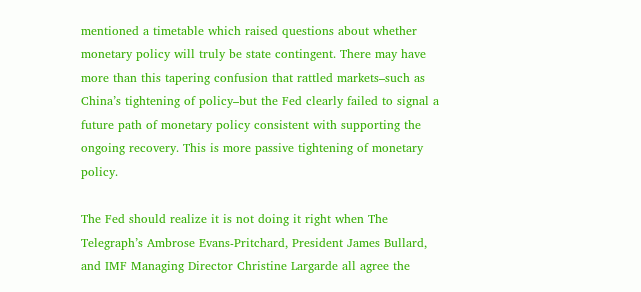mentioned a timetable which raised questions about whether monetary policy will truly be state contingent. There may have more than this tapering confusion that rattled markets–such as China’s tightening of policy–but the Fed clearly failed to signal a future path of monetary policy consistent with supporting the ongoing recovery. This is more passive tightening of monetary policy.

The Fed should realize it is not doing it right when The Telegraph’s Ambrose Evans-Pritchard, President James Bullard, and IMF Managing Director Christine Largarde all agree the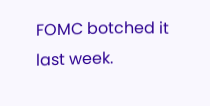FOMC botched it last week.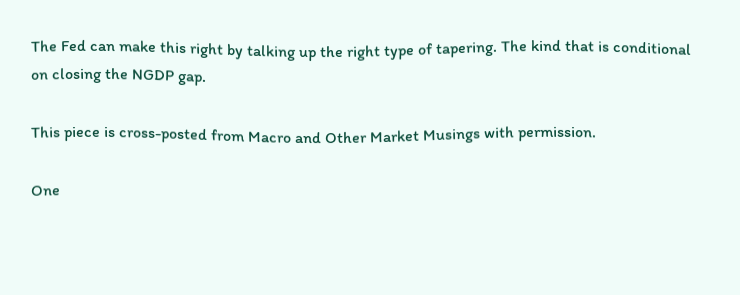The Fed can make this right by talking up the right type of tapering. The kind that is conditional on closing the NGDP gap.

This piece is cross-posted from Macro and Other Market Musings with permission.

One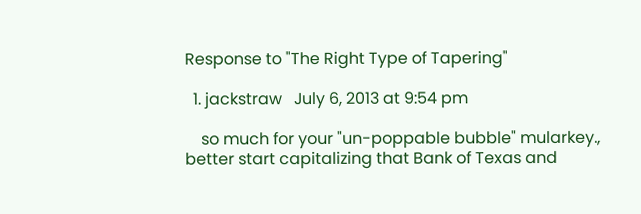Response to "The Right Type of Tapering"

  1. jackstraw   July 6, 2013 at 9:54 pm

    so much for your "un-poppable bubble" mularkey., better start capitalizing that Bank of Texas and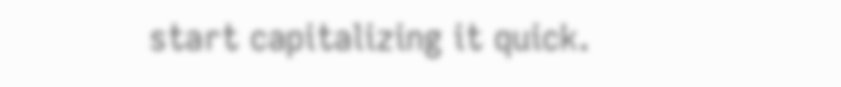start capitalizing it quick.